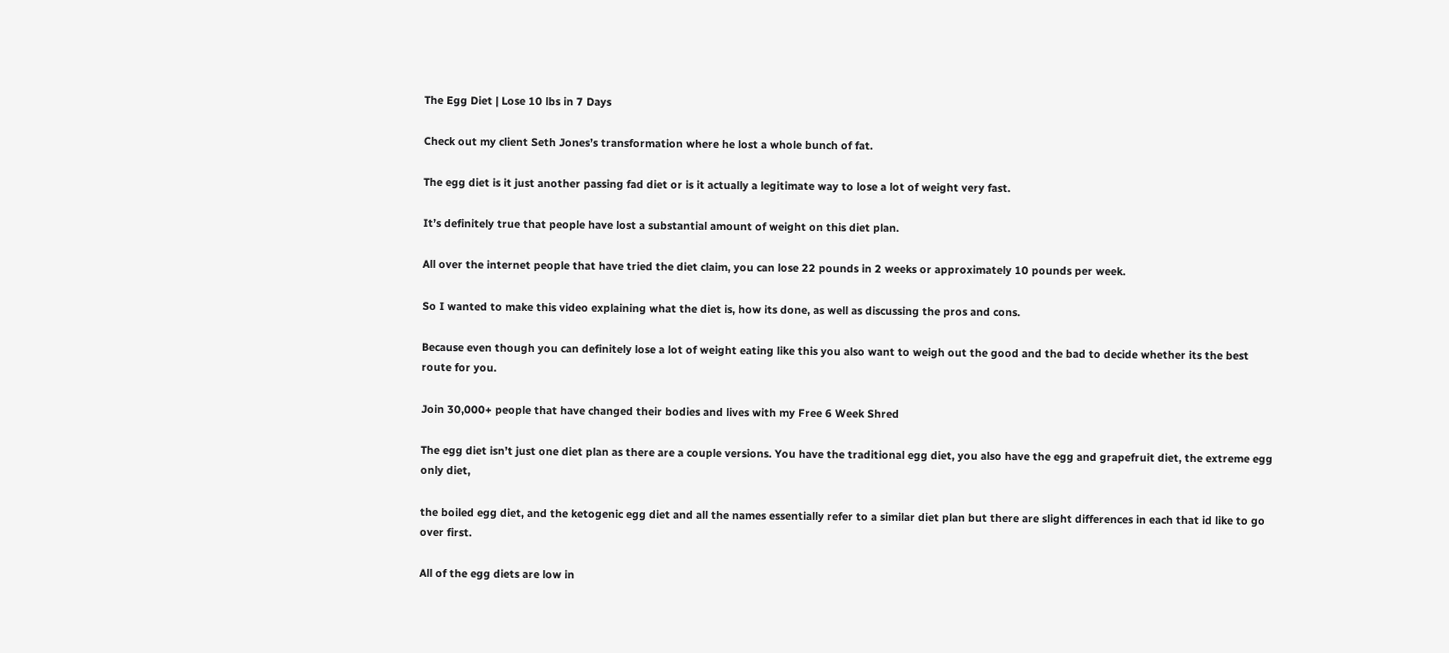The Egg Diet | Lose 10 lbs in 7 Days

Check out my client Seth Jones’s transformation where he lost a whole bunch of fat.

The egg diet is it just another passing fad diet or is it actually a legitimate way to lose a lot of weight very fast.

It’s definitely true that people have lost a substantial amount of weight on this diet plan.

All over the internet people that have tried the diet claim, you can lose 22 pounds in 2 weeks or approximately 10 pounds per week.

So I wanted to make this video explaining what the diet is, how its done, as well as discussing the pros and cons.

Because even though you can definitely lose a lot of weight eating like this you also want to weigh out the good and the bad to decide whether its the best route for you.

Join 30,000+ people that have changed their bodies and lives with my Free 6 Week Shred

The egg diet isn’t just one diet plan as there are a couple versions. You have the traditional egg diet, you also have the egg and grapefruit diet, the extreme egg only diet,

the boiled egg diet, and the ketogenic egg diet and all the names essentially refer to a similar diet plan but there are slight differences in each that id like to go over first.

All of the egg diets are low in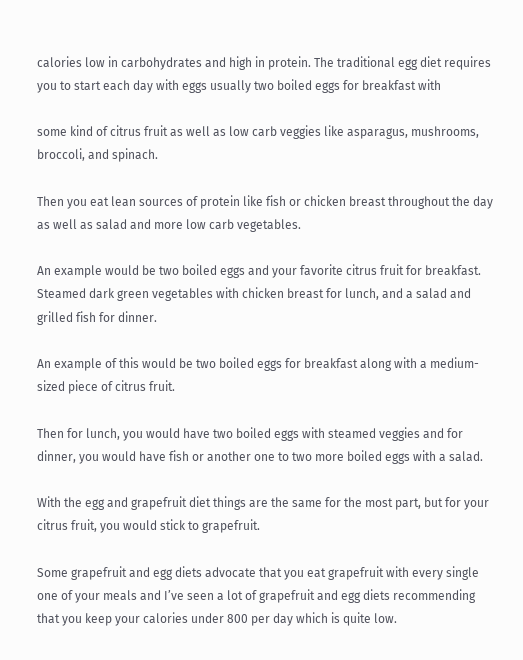calories low in carbohydrates and high in protein. The traditional egg diet requires you to start each day with eggs usually two boiled eggs for breakfast with

some kind of citrus fruit as well as low carb veggies like asparagus, mushrooms, broccoli, and spinach.

Then you eat lean sources of protein like fish or chicken breast throughout the day as well as salad and more low carb vegetables.

An example would be two boiled eggs and your favorite citrus fruit for breakfast. Steamed dark green vegetables with chicken breast for lunch, and a salad and grilled fish for dinner.

An example of this would be two boiled eggs for breakfast along with a medium-sized piece of citrus fruit.

Then for lunch, you would have two boiled eggs with steamed veggies and for dinner, you would have fish or another one to two more boiled eggs with a salad.

With the egg and grapefruit diet things are the same for the most part, but for your citrus fruit, you would stick to grapefruit.

Some grapefruit and egg diets advocate that you eat grapefruit with every single one of your meals and I’ve seen a lot of grapefruit and egg diets recommending that you keep your calories under 800 per day which is quite low.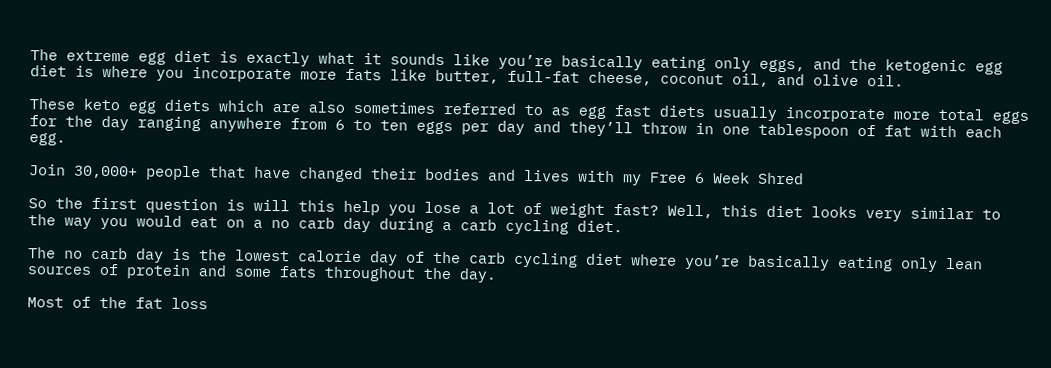The extreme egg diet is exactly what it sounds like you’re basically eating only eggs, and the ketogenic egg diet is where you incorporate more fats like butter, full-fat cheese, coconut oil, and olive oil.

These keto egg diets which are also sometimes referred to as egg fast diets usually incorporate more total eggs for the day ranging anywhere from 6 to ten eggs per day and they’ll throw in one tablespoon of fat with each egg.

Join 30,000+ people that have changed their bodies and lives with my Free 6 Week Shred

So the first question is will this help you lose a lot of weight fast? Well, this diet looks very similar to the way you would eat on a no carb day during a carb cycling diet.

The no carb day is the lowest calorie day of the carb cycling diet where you’re basically eating only lean sources of protein and some fats throughout the day.

Most of the fat loss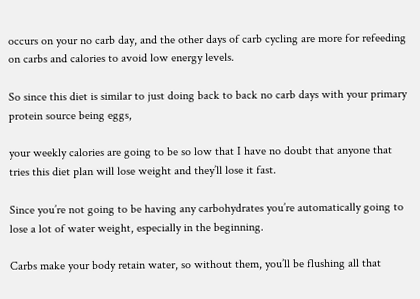occurs on your no carb day, and the other days of carb cycling are more for refeeding on carbs and calories to avoid low energy levels.

So since this diet is similar to just doing back to back no carb days with your primary protein source being eggs,

your weekly calories are going to be so low that I have no doubt that anyone that tries this diet plan will lose weight and they’ll lose it fast.

Since you’re not going to be having any carbohydrates you’re automatically going to lose a lot of water weight, especially in the beginning.

Carbs make your body retain water, so without them, you’ll be flushing all that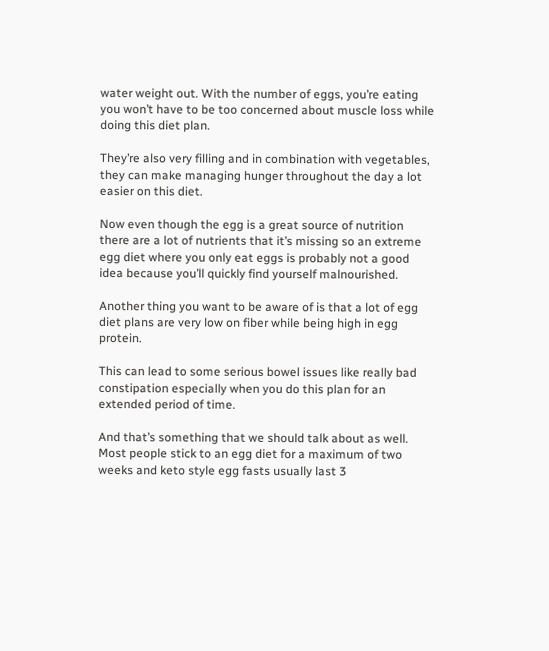water weight out. With the number of eggs, you’re eating you won’t have to be too concerned about muscle loss while doing this diet plan.

They’re also very filling and in combination with vegetables, they can make managing hunger throughout the day a lot easier on this diet.

Now even though the egg is a great source of nutrition there are a lot of nutrients that it’s missing so an extreme egg diet where you only eat eggs is probably not a good idea because you’ll quickly find yourself malnourished.

Another thing you want to be aware of is that a lot of egg diet plans are very low on fiber while being high in egg protein.

This can lead to some serious bowel issues like really bad constipation especially when you do this plan for an extended period of time.

And that’s something that we should talk about as well. Most people stick to an egg diet for a maximum of two weeks and keto style egg fasts usually last 3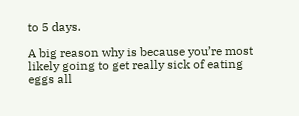to 5 days.

A big reason why is because you’re most likely going to get really sick of eating eggs all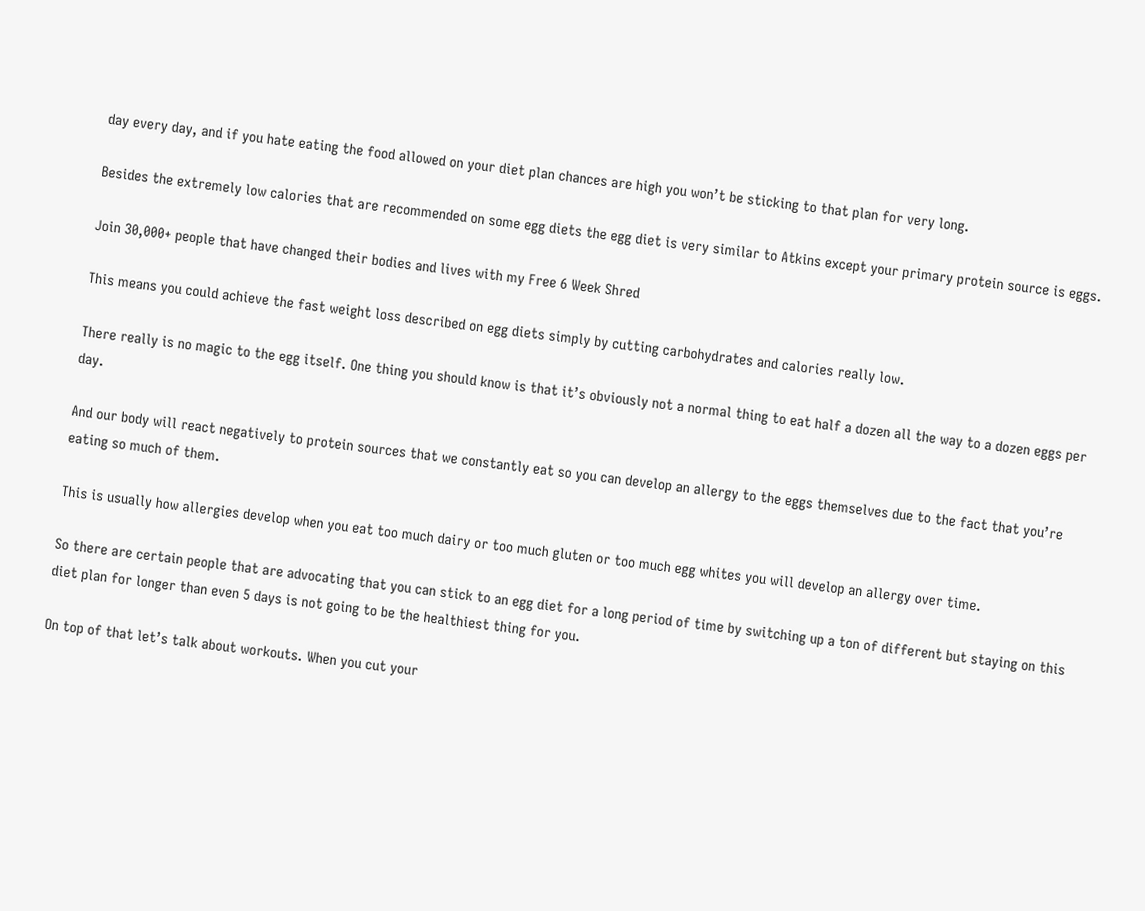day every day, and if you hate eating the food allowed on your diet plan chances are high you won’t be sticking to that plan for very long.

Besides the extremely low calories that are recommended on some egg diets the egg diet is very similar to Atkins except your primary protein source is eggs.

Join 30,000+ people that have changed their bodies and lives with my Free 6 Week Shred

This means you could achieve the fast weight loss described on egg diets simply by cutting carbohydrates and calories really low.

There really is no magic to the egg itself. One thing you should know is that it’s obviously not a normal thing to eat half a dozen all the way to a dozen eggs per day.

And our body will react negatively to protein sources that we constantly eat so you can develop an allergy to the eggs themselves due to the fact that you’re eating so much of them.

This is usually how allergies develop when you eat too much dairy or too much gluten or too much egg whites you will develop an allergy over time.

So there are certain people that are advocating that you can stick to an egg diet for a long period of time by switching up a ton of different but staying on this diet plan for longer than even 5 days is not going to be the healthiest thing for you.

On top of that let’s talk about workouts. When you cut your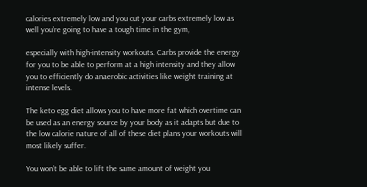calories extremely low and you cut your carbs extremely low as well you’re going to have a tough time in the gym,

especially with high-intensity workouts. Carbs provide the energy for you to be able to perform at a high intensity and they allow you to efficiently do anaerobic activities like weight training at intense levels.

The keto egg diet allows you to have more fat which overtime can be used as an energy source by your body as it adapts but due to the low calorie nature of all of these diet plans your workouts will most likely suffer.

You won’t be able to lift the same amount of weight you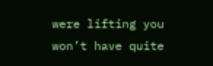were lifting you won’t have quite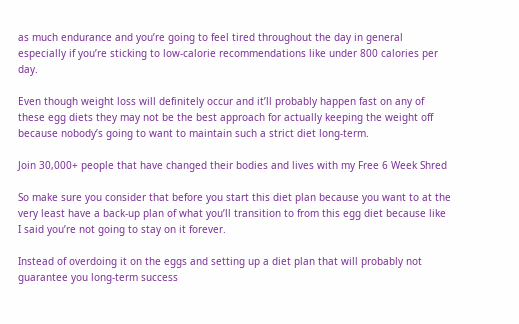as much endurance and you’re going to feel tired throughout the day in general especially if you’re sticking to low-calorie recommendations like under 800 calories per day.

Even though weight loss will definitely occur and it’ll probably happen fast on any of these egg diets they may not be the best approach for actually keeping the weight off because nobody’s going to want to maintain such a strict diet long-term.

Join 30,000+ people that have changed their bodies and lives with my Free 6 Week Shred

So make sure you consider that before you start this diet plan because you want to at the very least have a back-up plan of what you’ll transition to from this egg diet because like I said you’re not going to stay on it forever.

Instead of overdoing it on the eggs and setting up a diet plan that will probably not guarantee you long-term success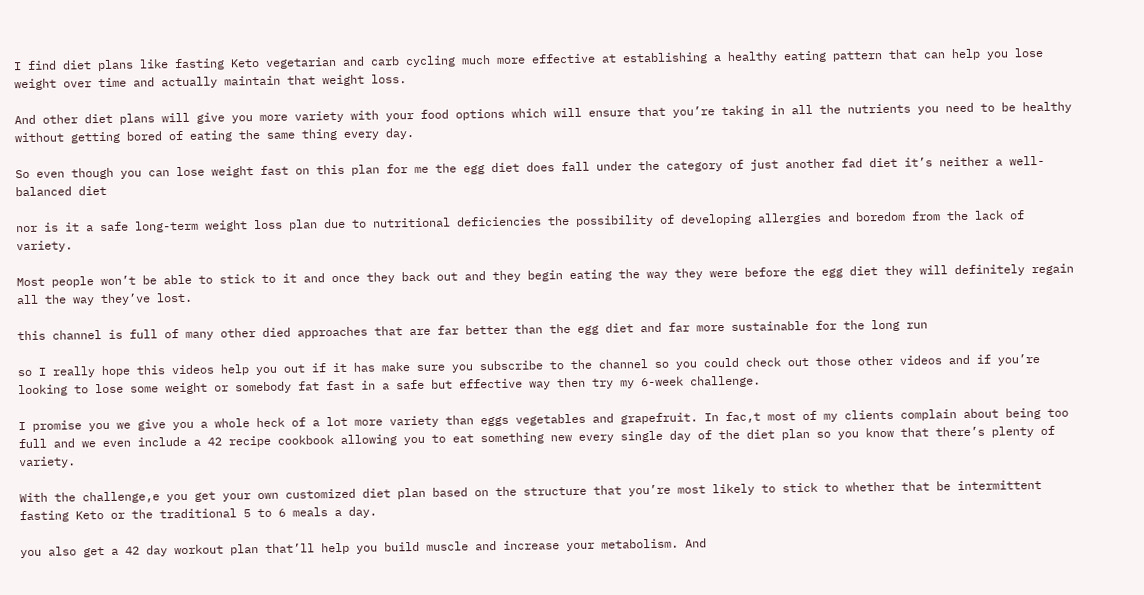I find diet plans like fasting Keto vegetarian and carb cycling much more effective at establishing a healthy eating pattern that can help you lose weight over time and actually maintain that weight loss.

And other diet plans will give you more variety with your food options which will ensure that you’re taking in all the nutrients you need to be healthy without getting bored of eating the same thing every day.

So even though you can lose weight fast on this plan for me the egg diet does fall under the category of just another fad diet it’s neither a well-balanced diet

nor is it a safe long-term weight loss plan due to nutritional deficiencies the possibility of developing allergies and boredom from the lack of variety.

Most people won’t be able to stick to it and once they back out and they begin eating the way they were before the egg diet they will definitely regain all the way they’ve lost.

this channel is full of many other died approaches that are far better than the egg diet and far more sustainable for the long run

so I really hope this videos help you out if it has make sure you subscribe to the channel so you could check out those other videos and if you’re looking to lose some weight or somebody fat fast in a safe but effective way then try my 6-week challenge.

I promise you we give you a whole heck of a lot more variety than eggs vegetables and grapefruit. In fac,t most of my clients complain about being too full and we even include a 42 recipe cookbook allowing you to eat something new every single day of the diet plan so you know that there’s plenty of variety.

With the challenge,e you get your own customized diet plan based on the structure that you’re most likely to stick to whether that be intermittent fasting Keto or the traditional 5 to 6 meals a day.

you also get a 42 day workout plan that’ll help you build muscle and increase your metabolism. And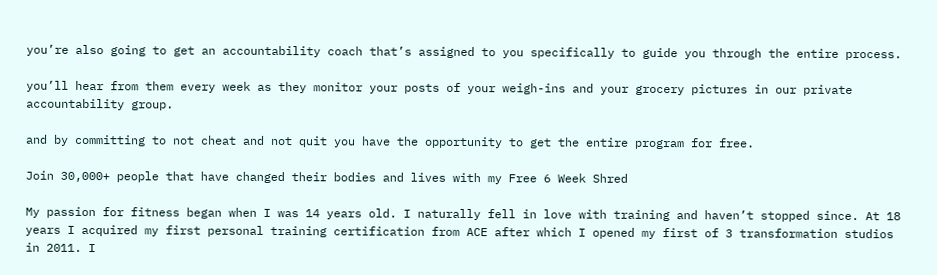you’re also going to get an accountability coach that’s assigned to you specifically to guide you through the entire process.

you’ll hear from them every week as they monitor your posts of your weigh-ins and your grocery pictures in our private accountability group.

and by committing to not cheat and not quit you have the opportunity to get the entire program for free.

Join 30,000+ people that have changed their bodies and lives with my Free 6 Week Shred

My passion for fitness began when I was 14 years old. I naturally fell in love with training and haven’t stopped since. At 18 years I acquired my first personal training certification from ACE after which I opened my first of 3 transformation studios in 2011. I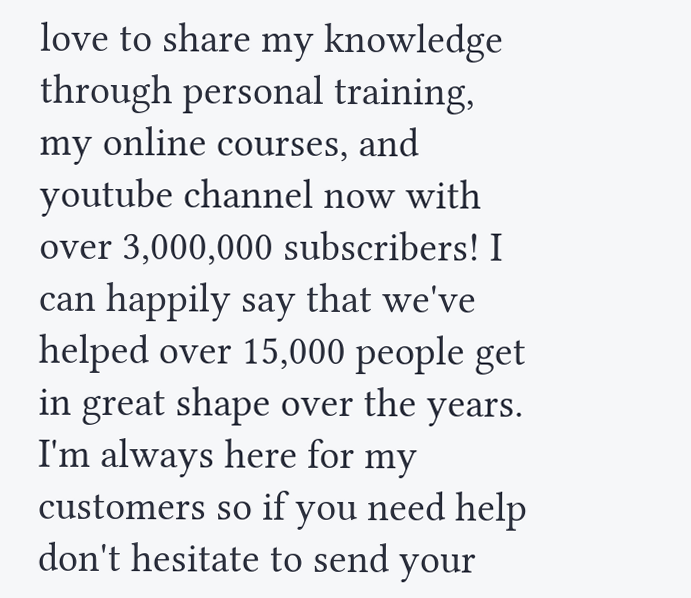love to share my knowledge through personal training, my online courses, and youtube channel now with over 3,000,000 subscribers! I can happily say that we've helped over 15,000 people get in great shape over the years. I'm always here for my customers so if you need help don't hesitate to send your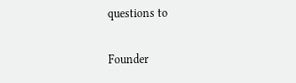questions to

Founder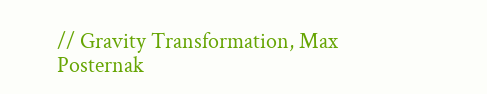// Gravity Transformation, Max Posternak